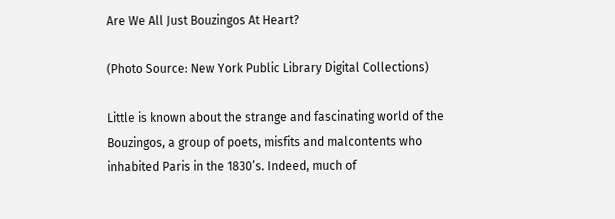Are We All Just Bouzingos At Heart?

(Photo Source: New York Public Library Digital Collections)

Little is known about the strange and fascinating world of the Bouzingos, a group of poets, misfits and malcontents who inhabited Paris in the 1830’s. Indeed, much of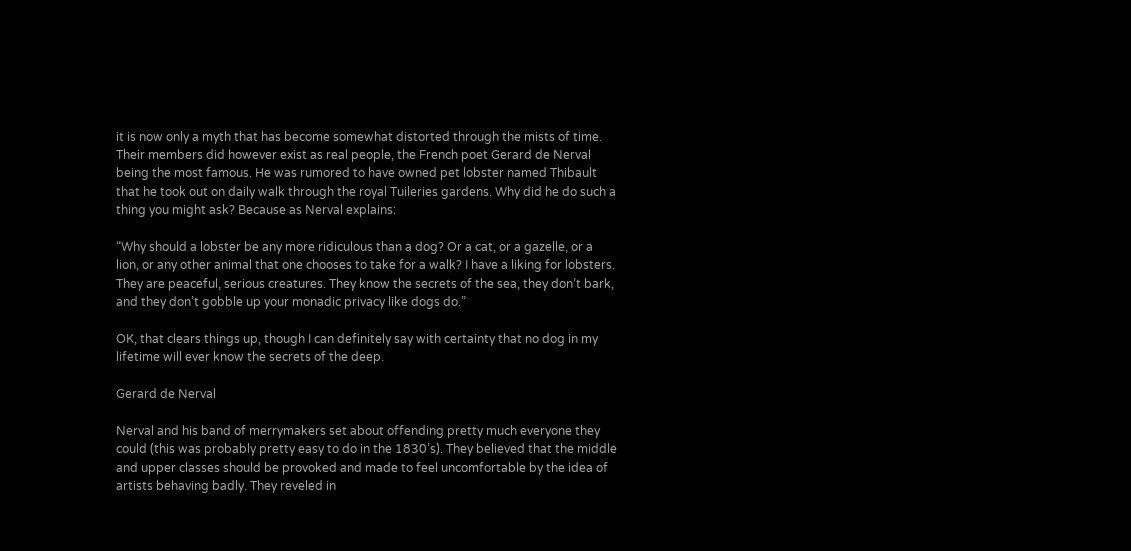it is now only a myth that has become somewhat distorted through the mists of time. Their members did however exist as real people, the French poet Gerard de Nerval being the most famous. He was rumored to have owned pet lobster named Thibault that he took out on daily walk through the royal Tuileries gardens. Why did he do such a thing you might ask? Because as Nerval explains:

“Why should a lobster be any more ridiculous than a dog? Or a cat, or a gazelle, or a lion, or any other animal that one chooses to take for a walk? I have a liking for lobsters. They are peaceful, serious creatures. They know the secrets of the sea, they don’t bark, and they don’t gobble up your monadic privacy like dogs do.”

OK, that clears things up, though I can definitely say with certainty that no dog in my lifetime will ever know the secrets of the deep.

Gerard de Nerval

Nerval and his band of merrymakers set about offending pretty much everyone they could (this was probably pretty easy to do in the 1830’s). They believed that the middle and upper classes should be provoked and made to feel uncomfortable by the idea of artists behaving badly. They reveled in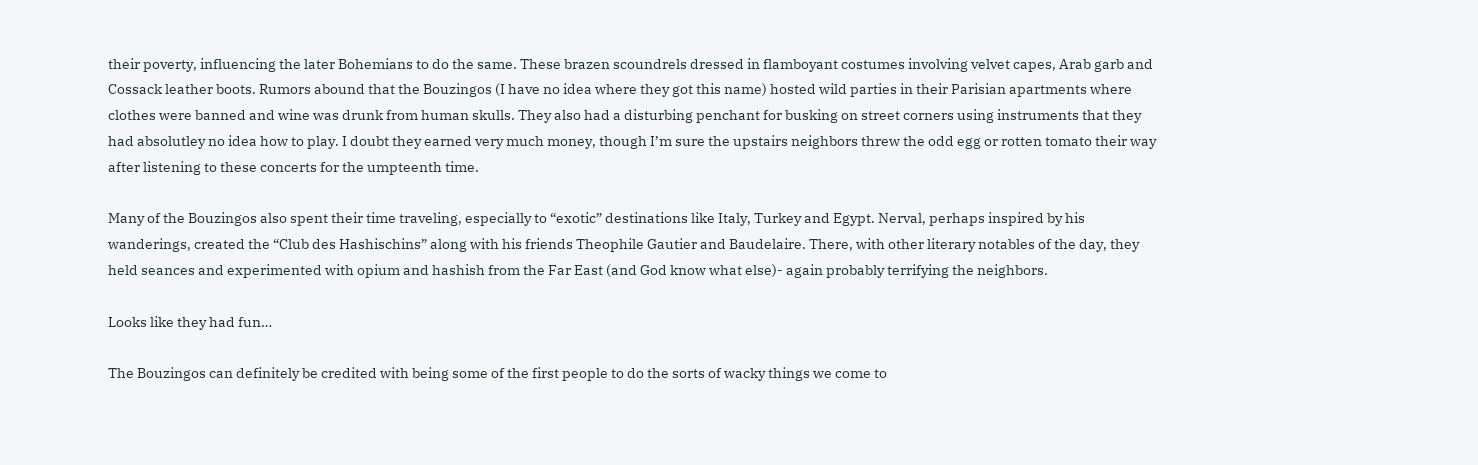their poverty, influencing the later Bohemians to do the same. These brazen scoundrels dressed in flamboyant costumes involving velvet capes, Arab garb and Cossack leather boots. Rumors abound that the Bouzingos (I have no idea where they got this name) hosted wild parties in their Parisian apartments where clothes were banned and wine was drunk from human skulls. They also had a disturbing penchant for busking on street corners using instruments that they had absolutley no idea how to play. I doubt they earned very much money, though I’m sure the upstairs neighbors threw the odd egg or rotten tomato their way after listening to these concerts for the umpteenth time.

Many of the Bouzingos also spent their time traveling, especially to “exotic” destinations like Italy, Turkey and Egypt. Nerval, perhaps inspired by his wanderings, created the “Club des Hashischins” along with his friends Theophile Gautier and Baudelaire. There, with other literary notables of the day, they held seances and experimented with opium and hashish from the Far East (and God know what else)- again probably terrifying the neighbors.

Looks like they had fun…

The Bouzingos can definitely be credited with being some of the first people to do the sorts of wacky things we come to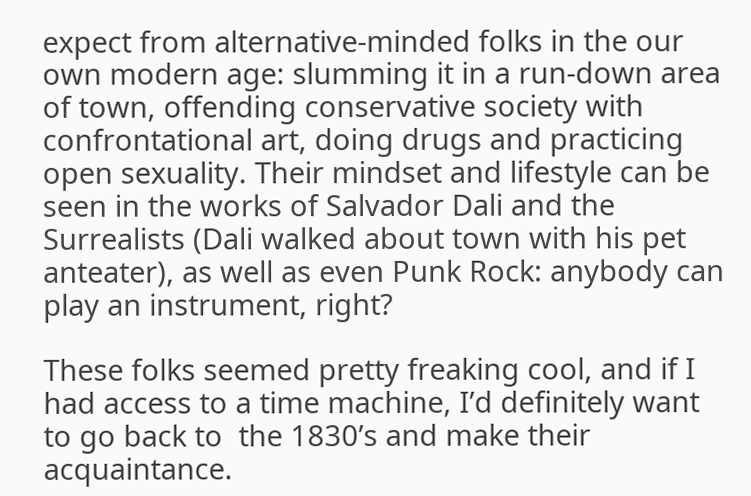expect from alternative-minded folks in the our own modern age: slumming it in a run-down area of town, offending conservative society with confrontational art, doing drugs and practicing open sexuality. Their mindset and lifestyle can be seen in the works of Salvador Dali and the Surrealists (Dali walked about town with his pet anteater), as well as even Punk Rock: anybody can play an instrument, right?

These folks seemed pretty freaking cool, and if I had access to a time machine, I’d definitely want to go back to  the 1830’s and make their acquaintance.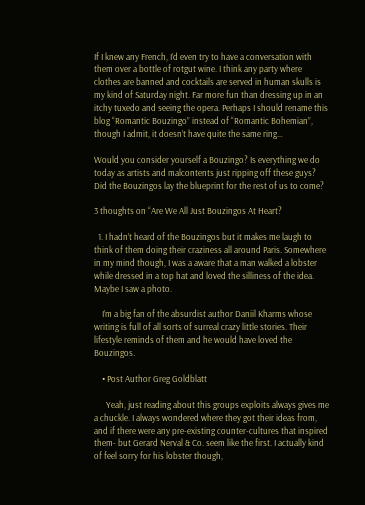If I knew any French, I’d even try to have a conversation with them over a bottle of rotgut wine. I think any party where clothes are banned and cocktails are served in human skulls is my kind of Saturday night. Far more fun than dressing up in an itchy tuxedo and seeing the opera. Perhaps I should rename this blog “Romantic Bouzingo” instead of “Romantic Bohemian”, though I admit, it doesn’t have quite the same ring…

Would you consider yourself a Bouzingo? Is everything we do today as artists and malcontents just ripping off these guys? Did the Bouzingos lay the blueprint for the rest of us to come?

3 thoughts on “Are We All Just Bouzingos At Heart?

  1. I hadn’t heard of the Bouzingos but it makes me laugh to think of them doing their craziness all around Paris. Somewhere in my mind though, I was a aware that a man walked a lobster while dressed in a top hat and loved the silliness of the idea. Maybe I saw a photo.

    I’m a big fan of the absurdist author Daniil Kharms whose writing is full of all sorts of surreal crazy little stories. Their lifestyle reminds of them and he would have loved the Bouzingos.

    • Post Author Greg Goldblatt

      Yeah, just reading about this groups exploits always gives me a chuckle. I always wondered where they got their ideas from, and if there were any pre-existing counter-cultures that inspired them- but Gerard Nerval & Co. seem like the first. I actually kind of feel sorry for his lobster though,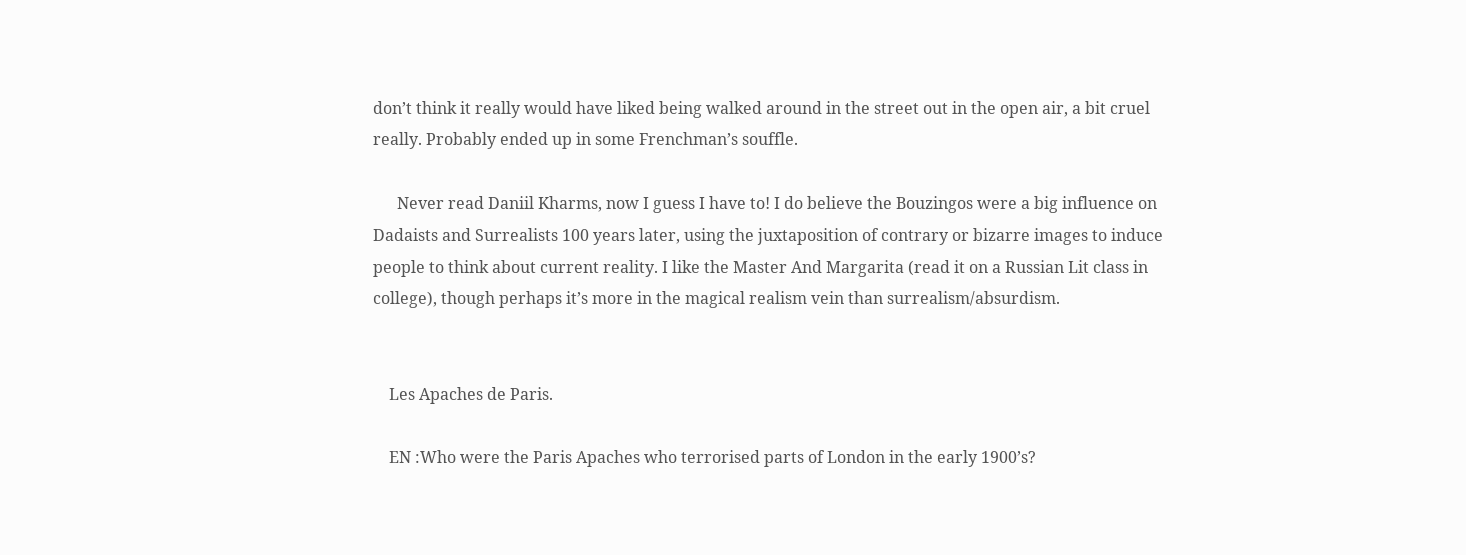don’t think it really would have liked being walked around in the street out in the open air, a bit cruel really. Probably ended up in some Frenchman’s souffle.

      Never read Daniil Kharms, now I guess I have to! I do believe the Bouzingos were a big influence on Dadaists and Surrealists 100 years later, using the juxtaposition of contrary or bizarre images to induce people to think about current reality. I like the Master And Margarita (read it on a Russian Lit class in college), though perhaps it’s more in the magical realism vein than surrealism/absurdism.


    Les Apaches de Paris.

    EN :Who were the Paris Apaches who terrorised parts of London in the early 1900’s?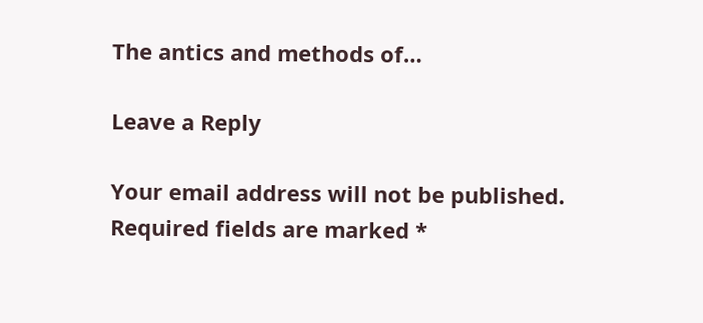The antics and methods of…

Leave a Reply

Your email address will not be published. Required fields are marked *